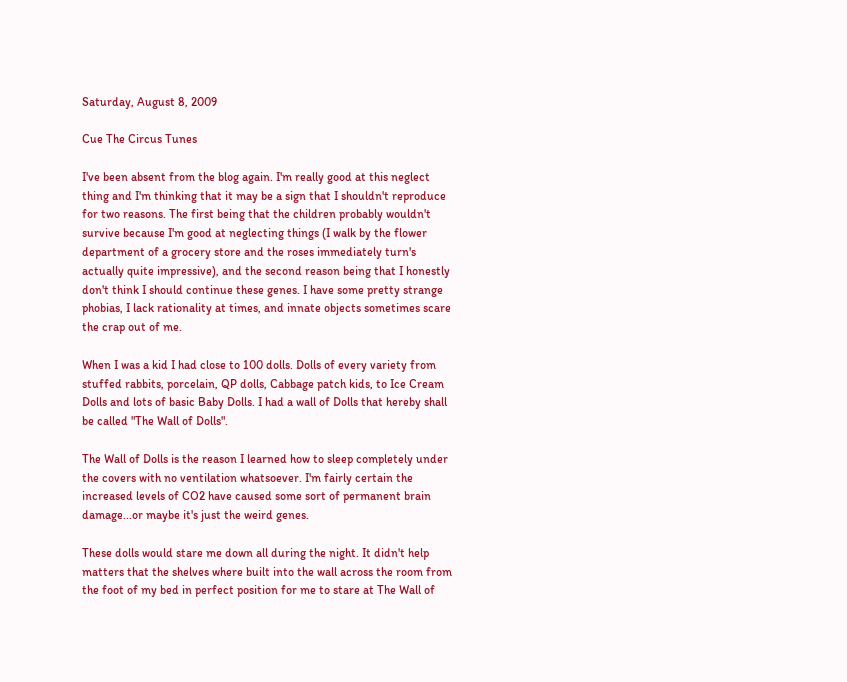Saturday, August 8, 2009

Cue The Circus Tunes

I've been absent from the blog again. I'm really good at this neglect thing and I'm thinking that it may be a sign that I shouldn't reproduce for two reasons. The first being that the children probably wouldn't survive because I'm good at neglecting things (I walk by the flower department of a grocery store and the roses immediately turn's actually quite impressive), and the second reason being that I honestly don't think I should continue these genes. I have some pretty strange phobias, I lack rationality at times, and innate objects sometimes scare the crap out of me.

When I was a kid I had close to 100 dolls. Dolls of every variety from stuffed rabbits, porcelain, QP dolls, Cabbage patch kids, to Ice Cream Dolls and lots of basic Baby Dolls. I had a wall of Dolls that hereby shall be called "The Wall of Dolls".

The Wall of Dolls is the reason I learned how to sleep completely under the covers with no ventilation whatsoever. I'm fairly certain the increased levels of CO2 have caused some sort of permanent brain damage...or maybe it's just the weird genes.

These dolls would stare me down all during the night. It didn't help matters that the shelves where built into the wall across the room from the foot of my bed in perfect position for me to stare at The Wall of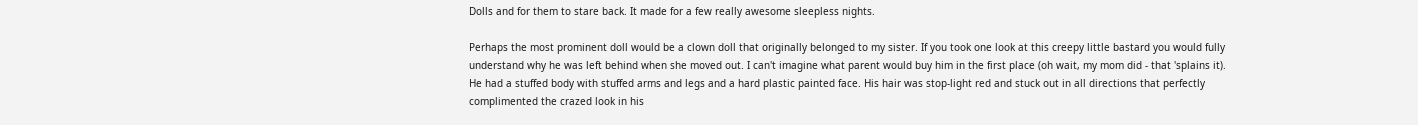Dolls and for them to stare back. It made for a few really awesome sleepless nights.

Perhaps the most prominent doll would be a clown doll that originally belonged to my sister. If you took one look at this creepy little bastard you would fully understand why he was left behind when she moved out. I can't imagine what parent would buy him in the first place (oh wait, my mom did - that 'splains it). He had a stuffed body with stuffed arms and legs and a hard plastic painted face. His hair was stop-light red and stuck out in all directions that perfectly complimented the crazed look in his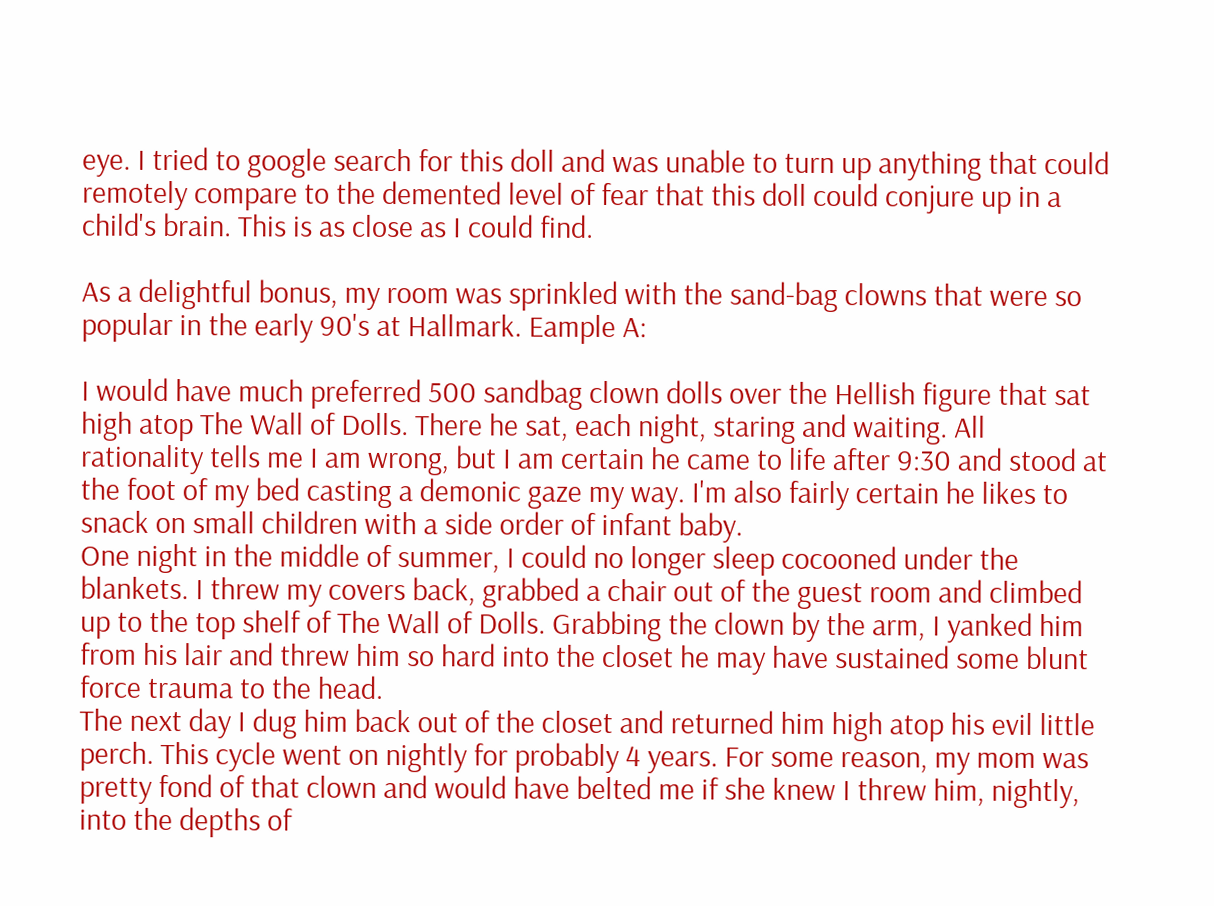eye. I tried to google search for this doll and was unable to turn up anything that could remotely compare to the demented level of fear that this doll could conjure up in a child's brain. This is as close as I could find.

As a delightful bonus, my room was sprinkled with the sand-bag clowns that were so popular in the early 90's at Hallmark. Eample A:

I would have much preferred 500 sandbag clown dolls over the Hellish figure that sat high atop The Wall of Dolls. There he sat, each night, staring and waiting. All rationality tells me I am wrong, but I am certain he came to life after 9:30 and stood at the foot of my bed casting a demonic gaze my way. I'm also fairly certain he likes to snack on small children with a side order of infant baby.
One night in the middle of summer, I could no longer sleep cocooned under the blankets. I threw my covers back, grabbed a chair out of the guest room and climbed up to the top shelf of The Wall of Dolls. Grabbing the clown by the arm, I yanked him from his lair and threw him so hard into the closet he may have sustained some blunt force trauma to the head.
The next day I dug him back out of the closet and returned him high atop his evil little perch. This cycle went on nightly for probably 4 years. For some reason, my mom was pretty fond of that clown and would have belted me if she knew I threw him, nightly, into the depths of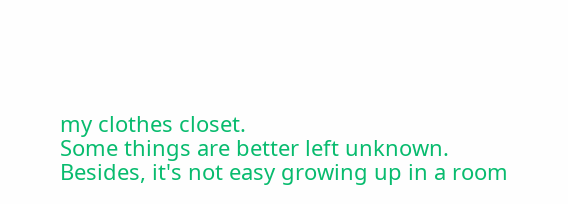my clothes closet.
Some things are better left unknown.
Besides, it's not easy growing up in a room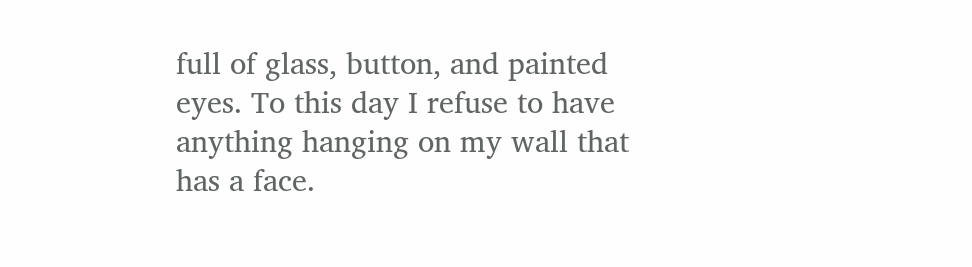full of glass, button, and painted eyes. To this day I refuse to have anything hanging on my wall that has a face.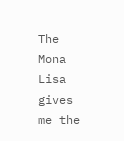The Mona Lisa gives me the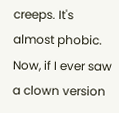creeps. It's almost phobic.
Now, if I ever saw a clown version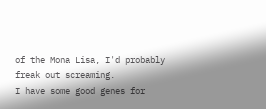of the Mona Lisa, I'd probably freak out screaming.
I have some good genes for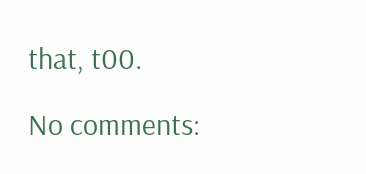that, t00.

No comments: